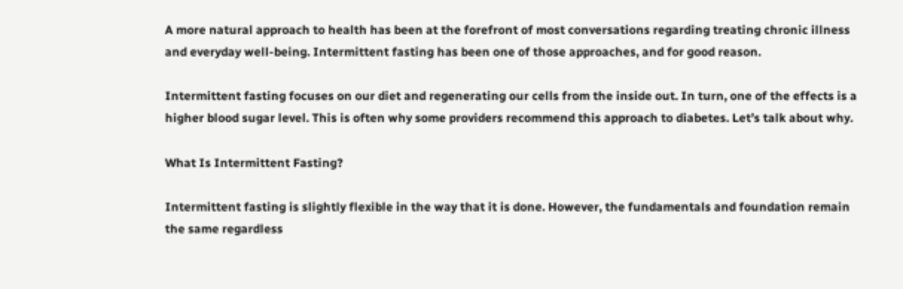A more natural approach to health has been at the forefront of most conversations regarding treating chronic illness and everyday well-being. Intermittent fasting has been one of those approaches, and for good reason.

Intermittent fasting focuses on our diet and regenerating our cells from the inside out. In turn, one of the effects is a higher blood sugar level. This is often why some providers recommend this approach to diabetes. Let’s talk about why.

What Is Intermittent Fasting?

Intermittent fasting is slightly flexible in the way that it is done. However, the fundamentals and foundation remain the same regardless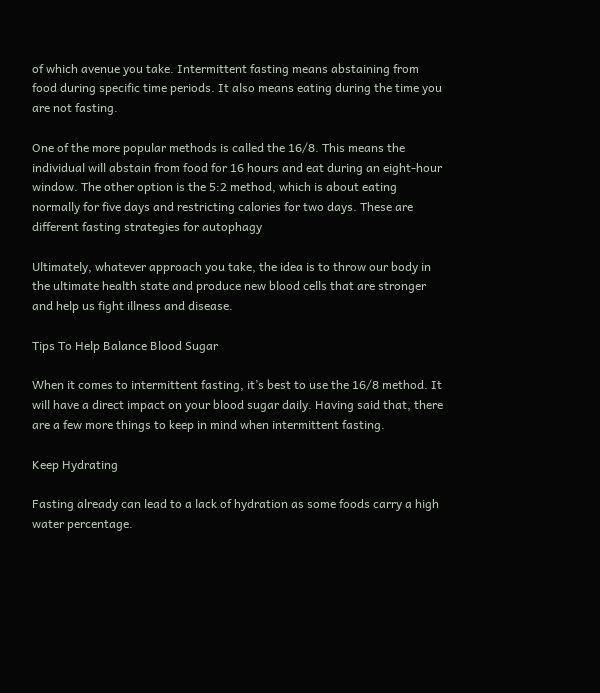of which avenue you take. Intermittent fasting means abstaining from food during specific time periods. It also means eating during the time you are not fasting.

One of the more popular methods is called the 16/8. This means the individual will abstain from food for 16 hours and eat during an eight-hour window. The other option is the 5:2 method, which is about eating normally for five days and restricting calories for two days. These are different fasting strategies for autophagy

Ultimately, whatever approach you take, the idea is to throw our body in the ultimate health state and produce new blood cells that are stronger and help us fight illness and disease.

Tips To Help Balance Blood Sugar

When it comes to intermittent fasting, it’s best to use the 16/8 method. It will have a direct impact on your blood sugar daily. Having said that, there are a few more things to keep in mind when intermittent fasting.

Keep Hydrating

Fasting already can lead to a lack of hydration as some foods carry a high water percentage.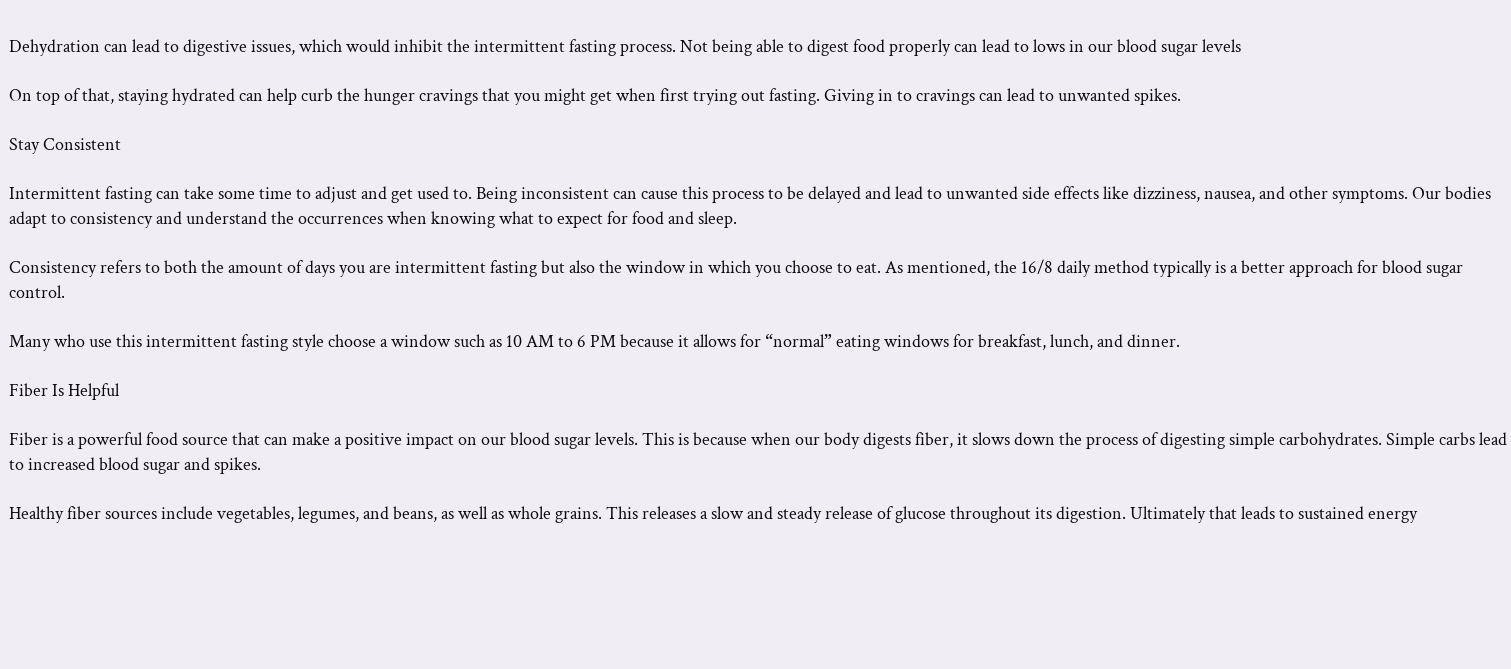Dehydration can lead to digestive issues, which would inhibit the intermittent fasting process. Not being able to digest food properly can lead to lows in our blood sugar levels

On top of that, staying hydrated can help curb the hunger cravings that you might get when first trying out fasting. Giving in to cravings can lead to unwanted spikes.

Stay Consistent

Intermittent fasting can take some time to adjust and get used to. Being inconsistent can cause this process to be delayed and lead to unwanted side effects like dizziness, nausea, and other symptoms. Our bodies adapt to consistency and understand the occurrences when knowing what to expect for food and sleep.

Consistency refers to both the amount of days you are intermittent fasting but also the window in which you choose to eat. As mentioned, the 16/8 daily method typically is a better approach for blood sugar control.

Many who use this intermittent fasting style choose a window such as 10 AM to 6 PM because it allows for “normal” eating windows for breakfast, lunch, and dinner.

Fiber Is Helpful

Fiber is a powerful food source that can make a positive impact on our blood sugar levels. This is because when our body digests fiber, it slows down the process of digesting simple carbohydrates. Simple carbs lead to increased blood sugar and spikes.

Healthy fiber sources include vegetables, legumes, and beans, as well as whole grains. This releases a slow and steady release of glucose throughout its digestion. Ultimately that leads to sustained energy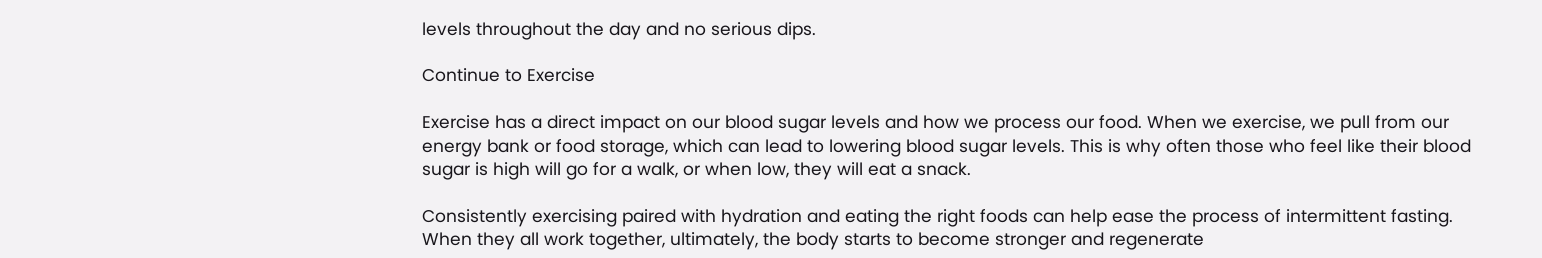levels throughout the day and no serious dips.

Continue to Exercise

Exercise has a direct impact on our blood sugar levels and how we process our food. When we exercise, we pull from our energy bank or food storage, which can lead to lowering blood sugar levels. This is why often those who feel like their blood sugar is high will go for a walk, or when low, they will eat a snack.

Consistently exercising paired with hydration and eating the right foods can help ease the process of intermittent fasting. When they all work together, ultimately, the body starts to become stronger and regenerate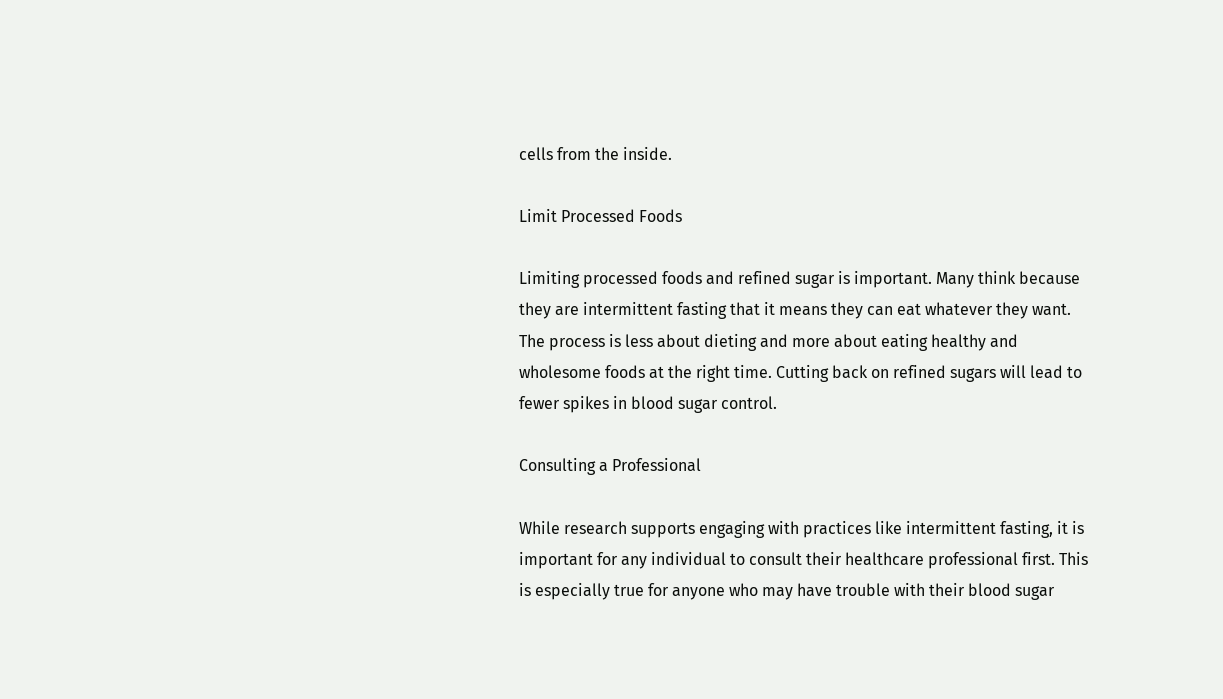cells from the inside.

Limit Processed Foods

Limiting processed foods and refined sugar is important. Many think because they are intermittent fasting that it means they can eat whatever they want. The process is less about dieting and more about eating healthy and wholesome foods at the right time. Cutting back on refined sugars will lead to fewer spikes in blood sugar control.

Consulting a Professional

While research supports engaging with practices like intermittent fasting, it is important for any individual to consult their healthcare professional first. This is especially true for anyone who may have trouble with their blood sugar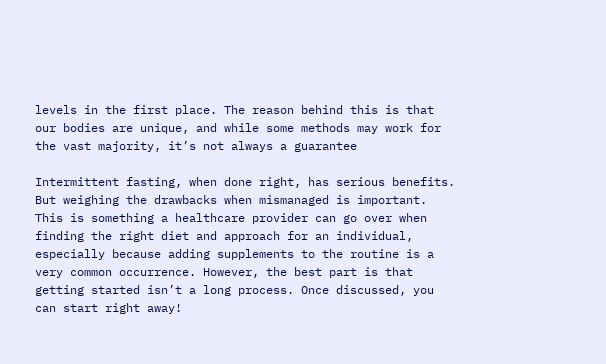levels in the first place. The reason behind this is that our bodies are unique, and while some methods may work for the vast majority, it’s not always a guarantee

Intermittent fasting, when done right, has serious benefits. But weighing the drawbacks when mismanaged is important. This is something a healthcare provider can go over when finding the right diet and approach for an individual, especially because adding supplements to the routine is a very common occurrence. However, the best part is that getting started isn’t a long process. Once discussed, you can start right away!